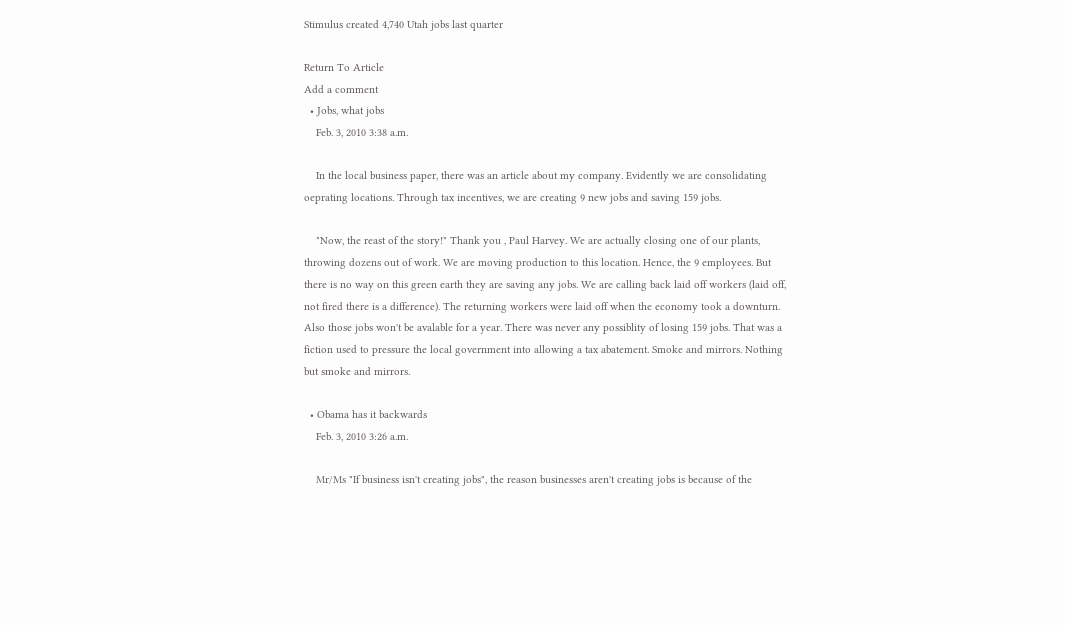Stimulus created 4,740 Utah jobs last quarter

Return To Article
Add a comment
  • Jobs, what jobs
    Feb. 3, 2010 3:38 a.m.

    In the local business paper, there was an article about my company. Evidently we are consolidating oeprating locations. Through tax incentives, we are creating 9 new jobs and saving 159 jobs.

    "Now, the reast of the story!" Thank you , Paul Harvey. We are actually closing one of our plants, throwing dozens out of work. We are moving production to this location. Hence, the 9 employees. But there is no way on this green earth they are saving any jobs. We are calling back laid off workers (laid off, not fired there is a difference). The returning workers were laid off when the economy took a downturn. Also those jobs won't be avalable for a year. There was never any possiblity of losing 159 jobs. That was a fiction used to pressure the local government into allowing a tax abatement. Smoke and mirrors. Nothing but smoke and mirrors.

  • Obama has it backwards
    Feb. 3, 2010 3:26 a.m.

    Mr/Ms "If business isn't creating jobs", the reason businesses aren't creating jobs is because of the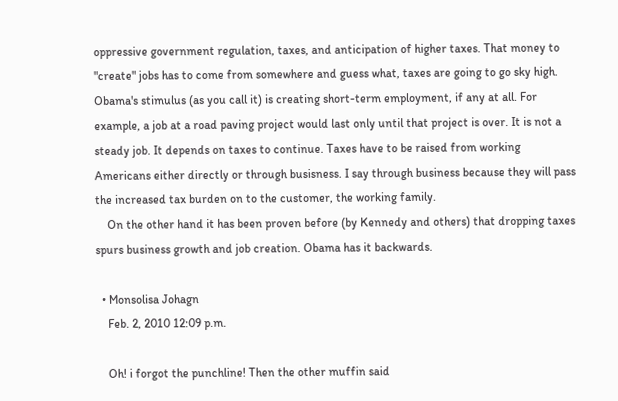oppressive government regulation, taxes, and anticipation of higher taxes. That money to "create" jobs has to come from somewhere and guess what, taxes are going to go sky high. Obama's stimulus (as you call it) is creating short-term employment, if any at all. For example, a job at a road paving project would last only until that project is over. It is not a steady job. It depends on taxes to continue. Taxes have to be raised from working Americans either directly or through busisness. I say through business because they will pass the increased tax burden on to the customer, the working family.
    On the other hand it has been proven before (by Kennedy and others) that dropping taxes spurs business growth and job creation. Obama has it backwards.

  • Monsolisa Johagn
    Feb. 2, 2010 12:09 p.m.

    Oh! i forgot the punchline! Then the other muffin said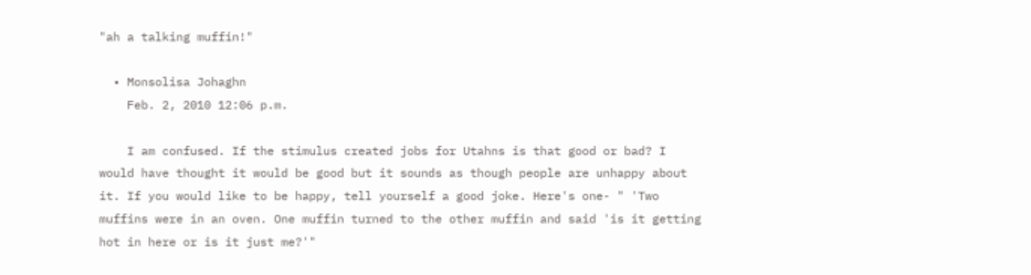"ah a talking muffin!"

  • Monsolisa Johaghn
    Feb. 2, 2010 12:06 p.m.

    I am confused. If the stimulus created jobs for Utahns is that good or bad? I would have thought it would be good but it sounds as though people are unhappy about it. If you would like to be happy, tell yourself a good joke. Here's one- " 'Two muffins were in an oven. One muffin turned to the other muffin and said 'is it getting hot in here or is it just me?'"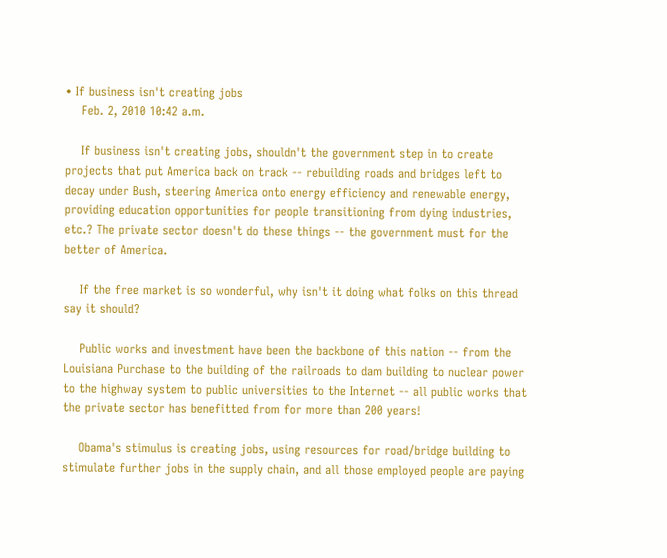• If business isn't creating jobs
    Feb. 2, 2010 10:42 a.m.

    If business isn't creating jobs, shouldn't the government step in to create projects that put America back on track -- rebuilding roads and bridges left to decay under Bush, steering America onto energy efficiency and renewable energy, providing education opportunities for people transitioning from dying industries, etc.? The private sector doesn't do these things -- the government must for the better of America.

    If the free market is so wonderful, why isn't it doing what folks on this thread say it should?

    Public works and investment have been the backbone of this nation -- from the Louisiana Purchase to the building of the railroads to dam building to nuclear power to the highway system to public universities to the Internet -- all public works that the private sector has benefitted from for more than 200 years!

    Obama's stimulus is creating jobs, using resources for road/bridge building to stimulate further jobs in the supply chain, and all those employed people are paying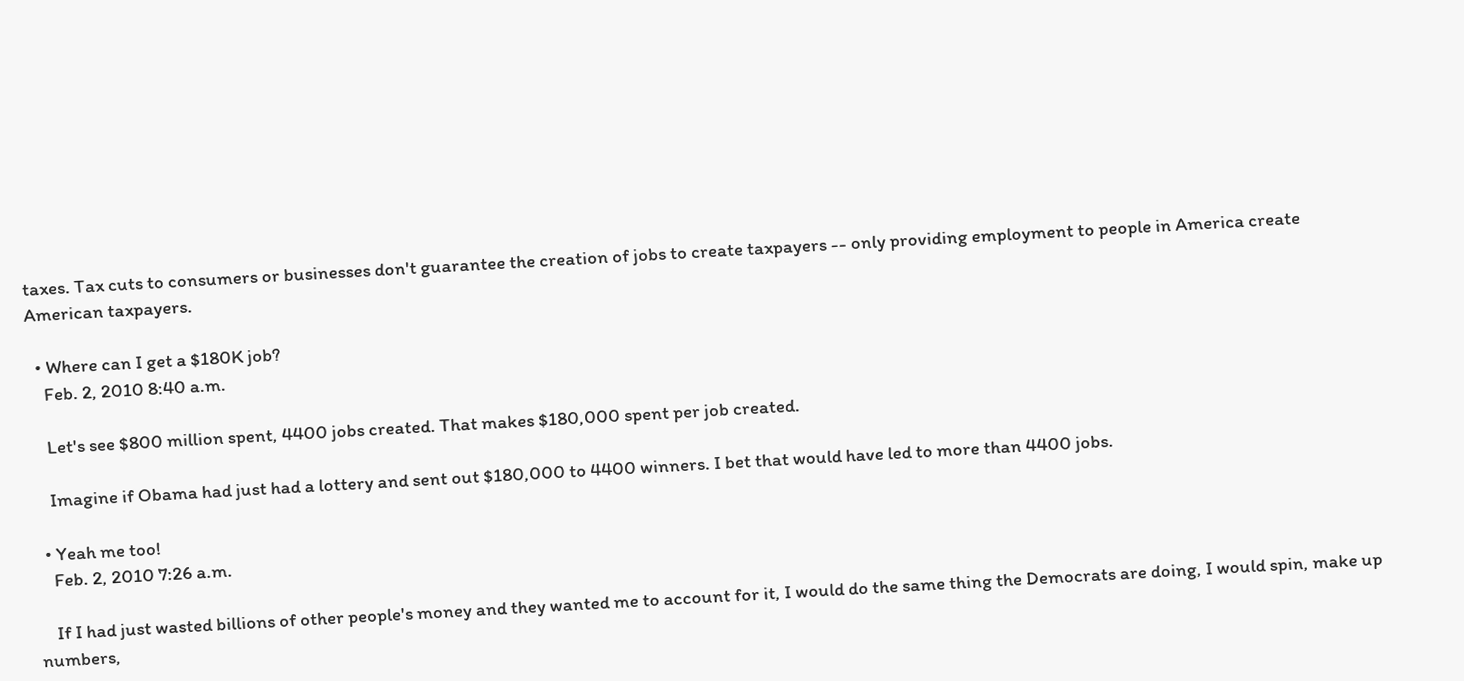taxes. Tax cuts to consumers or businesses don't guarantee the creation of jobs to create taxpayers -- only providing employment to people in America create American taxpayers.

  • Where can I get a $180K job?
    Feb. 2, 2010 8:40 a.m.

    Let's see $800 million spent, 4400 jobs created. That makes $180,000 spent per job created.

    Imagine if Obama had just had a lottery and sent out $180,000 to 4400 winners. I bet that would have led to more than 4400 jobs.

  • Yeah me too!
    Feb. 2, 2010 7:26 a.m.

    If I had just wasted billions of other people's money and they wanted me to account for it, I would do the same thing the Democrats are doing, I would spin, make up numbers,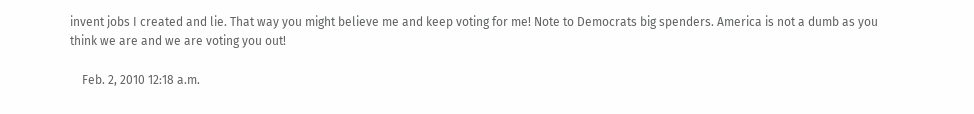invent jobs I created and lie. That way you might believe me and keep voting for me! Note to Democrats big spenders. America is not a dumb as you think we are and we are voting you out!

    Feb. 2, 2010 12:18 a.m.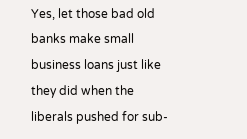Yes, let those bad old banks make small business loans just like they did when the liberals pushed for sub-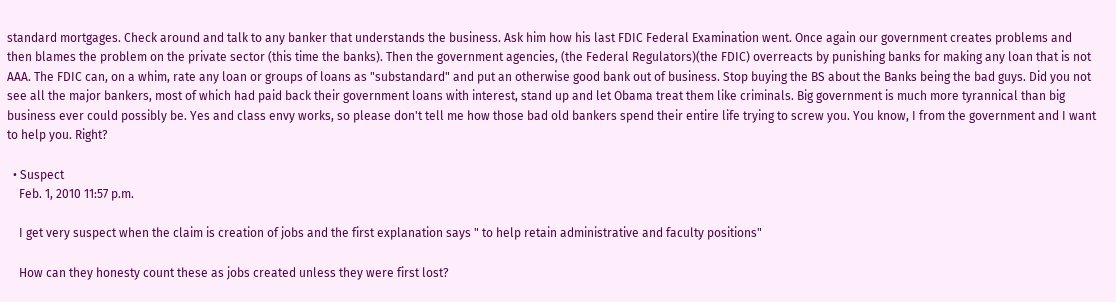standard mortgages. Check around and talk to any banker that understands the business. Ask him how his last FDIC Federal Examination went. Once again our government creates problems and then blames the problem on the private sector (this time the banks). Then the government agencies, (the Federal Regulators)(the FDIC) overreacts by punishing banks for making any loan that is not AAA. The FDIC can, on a whim, rate any loan or groups of loans as "substandard" and put an otherwise good bank out of business. Stop buying the BS about the Banks being the bad guys. Did you not see all the major bankers, most of which had paid back their government loans with interest, stand up and let Obama treat them like criminals. Big government is much more tyrannical than big business ever could possibly be. Yes and class envy works, so please don't tell me how those bad old bankers spend their entire life trying to screw you. You know, I from the government and I want to help you. Right?

  • Suspect
    Feb. 1, 2010 11:57 p.m.

    I get very suspect when the claim is creation of jobs and the first explanation says " to help retain administrative and faculty positions"

    How can they honesty count these as jobs created unless they were first lost?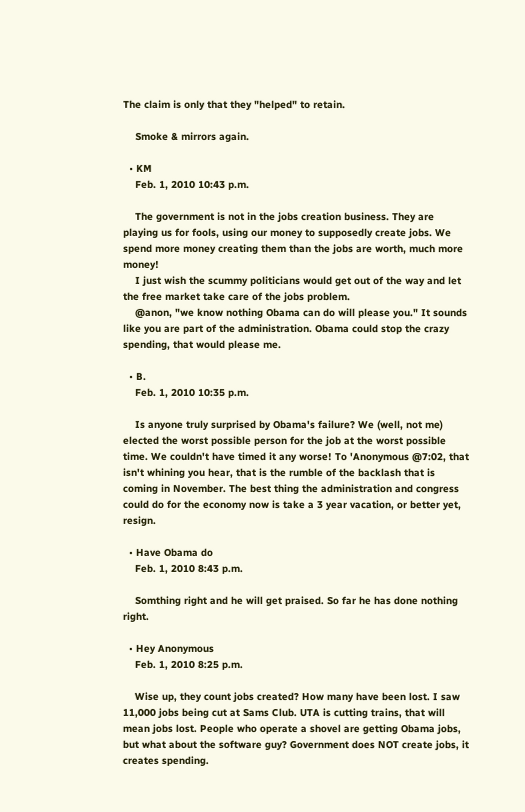The claim is only that they "helped" to retain.

    Smoke & mirrors again.

  • KM
    Feb. 1, 2010 10:43 p.m.

    The government is not in the jobs creation business. They are playing us for fools, using our money to supposedly create jobs. We spend more money creating them than the jobs are worth, much more money!
    I just wish the scummy politicians would get out of the way and let the free market take care of the jobs problem.
    @anon, "we know nothing Obama can do will please you." It sounds like you are part of the administration. Obama could stop the crazy spending, that would please me.

  • B.
    Feb. 1, 2010 10:35 p.m.

    Is anyone truly surprised by Obama's failure? We (well, not me) elected the worst possible person for the job at the worst possible time. We couldn't have timed it any worse! To 'Anonymous @7:02, that isn't whining you hear, that is the rumble of the backlash that is coming in November. The best thing the administration and congress could do for the economy now is take a 3 year vacation, or better yet, resign.

  • Have Obama do
    Feb. 1, 2010 8:43 p.m.

    Somthing right and he will get praised. So far he has done nothing right.

  • Hey Anonymous
    Feb. 1, 2010 8:25 p.m.

    Wise up, they count jobs created? How many have been lost. I saw 11,000 jobs being cut at Sams Club. UTA is cutting trains, that will mean jobs lost. People who operate a shovel are getting Obama jobs, but what about the software guy? Government does NOT create jobs, it creates spending.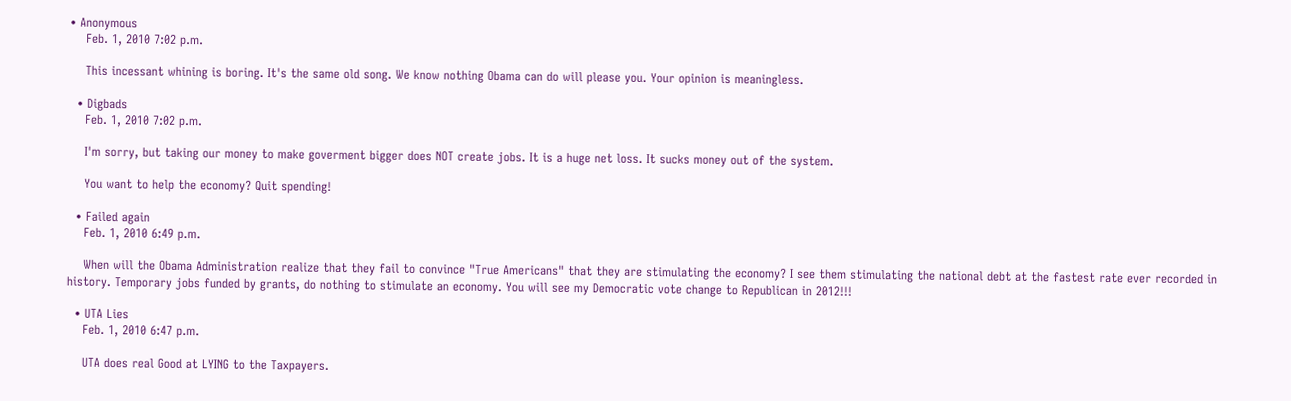• Anonymous
    Feb. 1, 2010 7:02 p.m.

    This incessant whining is boring. It's the same old song. We know nothing Obama can do will please you. Your opinion is meaningless.

  • Digbads
    Feb. 1, 2010 7:02 p.m.

    I'm sorry, but taking our money to make goverment bigger does NOT create jobs. It is a huge net loss. It sucks money out of the system.

    You want to help the economy? Quit spending!

  • Failed again
    Feb. 1, 2010 6:49 p.m.

    When will the Obama Administration realize that they fail to convince "True Americans" that they are stimulating the economy? I see them stimulating the national debt at the fastest rate ever recorded in history. Temporary jobs funded by grants, do nothing to stimulate an economy. You will see my Democratic vote change to Republican in 2012!!!

  • UTA Lies
    Feb. 1, 2010 6:47 p.m.

    UTA does real Good at LYING to the Taxpayers.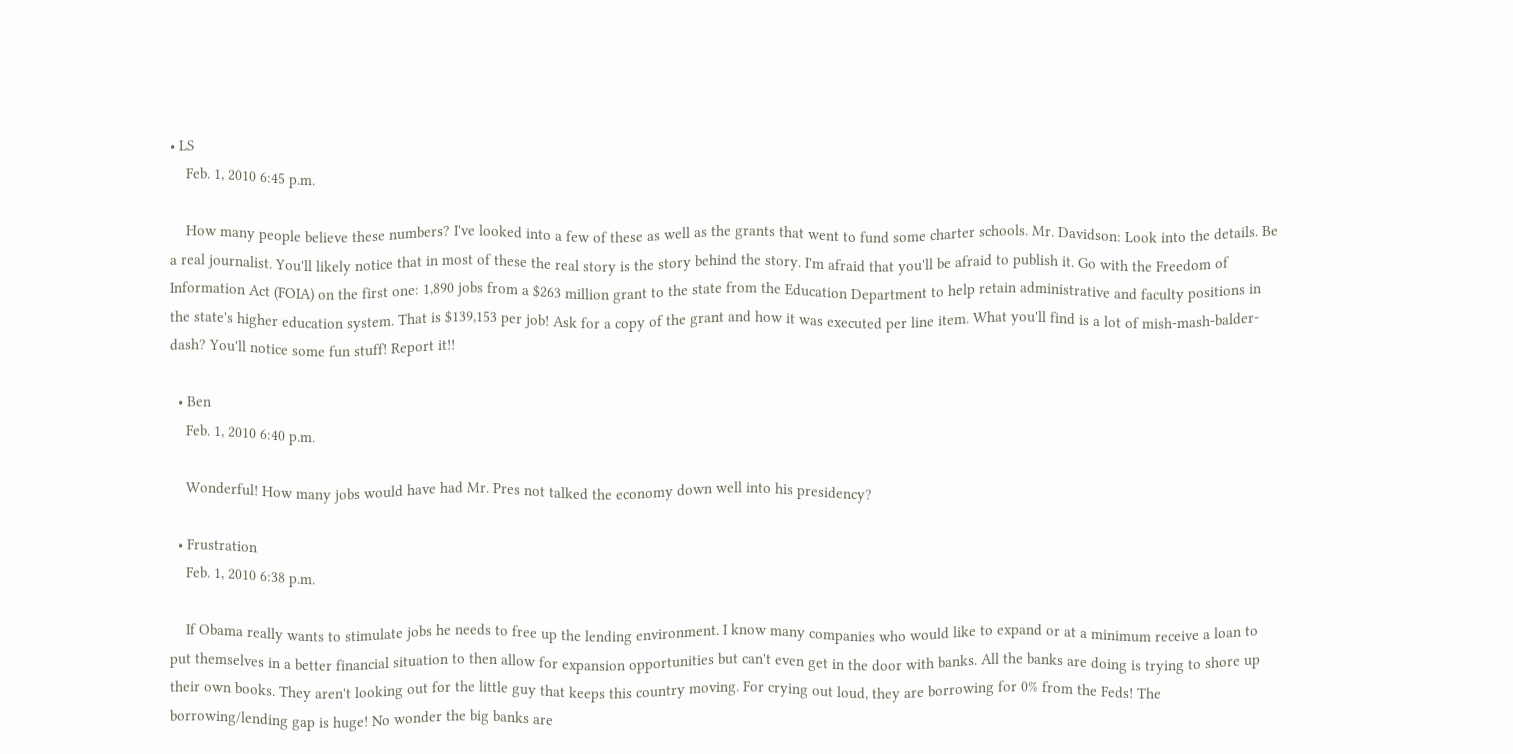• LS
    Feb. 1, 2010 6:45 p.m.

    How many people believe these numbers? I've looked into a few of these as well as the grants that went to fund some charter schools. Mr. Davidson: Look into the details. Be a real journalist. You'll likely notice that in most of these the real story is the story behind the story. I'm afraid that you'll be afraid to publish it. Go with the Freedom of Information Act (FOIA) on the first one: 1,890 jobs from a $263 million grant to the state from the Education Department to help retain administrative and faculty positions in the state's higher education system. That is $139,153 per job! Ask for a copy of the grant and how it was executed per line item. What you'll find is a lot of mish-mash-balder-dash? You'll notice some fun stuff! Report it!!

  • Ben
    Feb. 1, 2010 6:40 p.m.

    Wonderful! How many jobs would have had Mr. Pres not talked the economy down well into his presidency?

  • Frustration
    Feb. 1, 2010 6:38 p.m.

    If Obama really wants to stimulate jobs he needs to free up the lending environment. I know many companies who would like to expand or at a minimum receive a loan to put themselves in a better financial situation to then allow for expansion opportunities but can't even get in the door with banks. All the banks are doing is trying to shore up their own books. They aren't looking out for the little guy that keeps this country moving. For crying out loud, they are borrowing for 0% from the Feds! The borrowing/lending gap is huge! No wonder the big banks are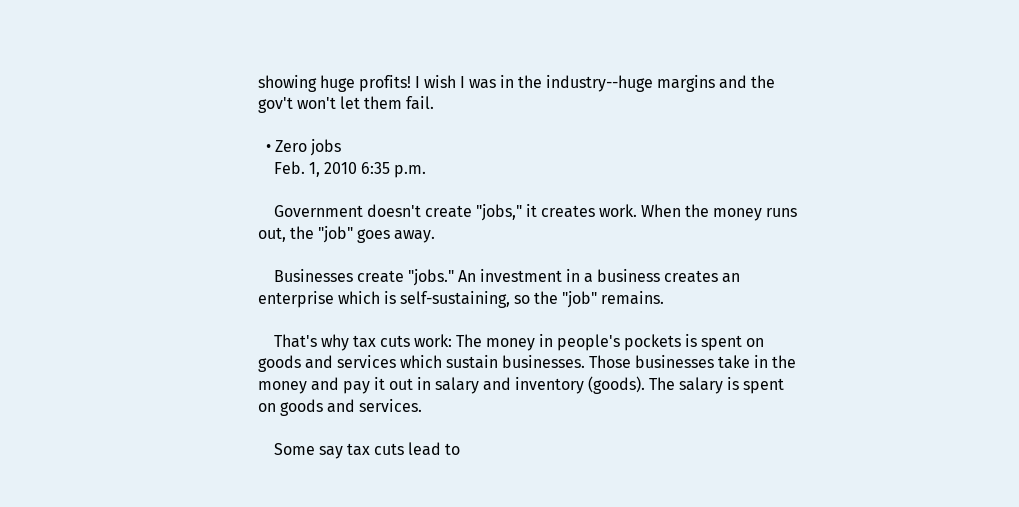showing huge profits! I wish I was in the industry--huge margins and the gov't won't let them fail.

  • Zero jobs
    Feb. 1, 2010 6:35 p.m.

    Government doesn't create "jobs," it creates work. When the money runs out, the "job" goes away.

    Businesses create "jobs." An investment in a business creates an enterprise which is self-sustaining, so the "job" remains.

    That's why tax cuts work: The money in people's pockets is spent on goods and services which sustain businesses. Those businesses take in the money and pay it out in salary and inventory (goods). The salary is spent on goods and services.

    Some say tax cuts lead to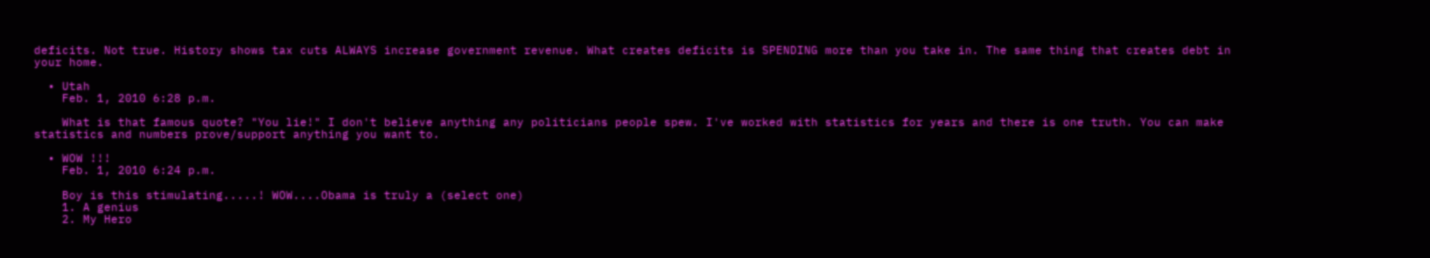deficits. Not true. History shows tax cuts ALWAYS increase government revenue. What creates deficits is SPENDING more than you take in. The same thing that creates debt in your home.

  • Utah
    Feb. 1, 2010 6:28 p.m.

    What is that famous quote? "You lie!" I don't believe anything any politicians people spew. I've worked with statistics for years and there is one truth. You can make statistics and numbers prove/support anything you want to.

  • WOW !!!
    Feb. 1, 2010 6:24 p.m.

    Boy is this stimulating.....! WOW....Obama is truly a (select one)
    1. A genius
    2. My Hero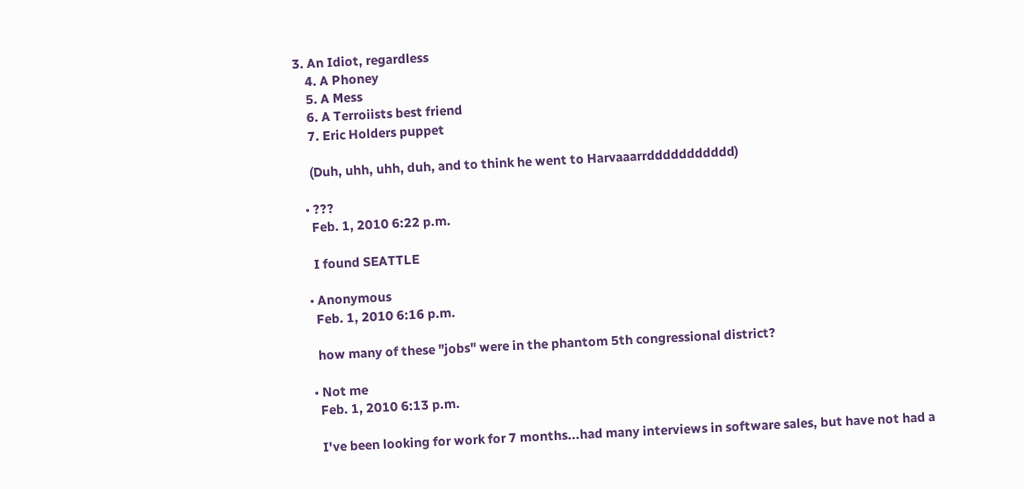3. An Idiot, regardless
    4. A Phoney
    5. A Mess
    6. A Terroiists best friend
    7. Eric Holders puppet

    (Duh, uhh, uhh, duh, and to think he went to Harvaaarrddddddddddd)

  • ???
    Feb. 1, 2010 6:22 p.m.

    I found SEATTLE

  • Anonymous
    Feb. 1, 2010 6:16 p.m.

    how many of these "jobs" were in the phantom 5th congressional district?

  • Not me
    Feb. 1, 2010 6:13 p.m.

    I've been looking for work for 7 months...had many interviews in software sales, but have not had a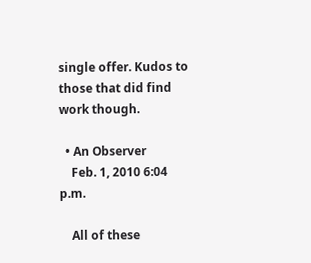single offer. Kudos to those that did find work though.

  • An Observer
    Feb. 1, 2010 6:04 p.m.

    All of these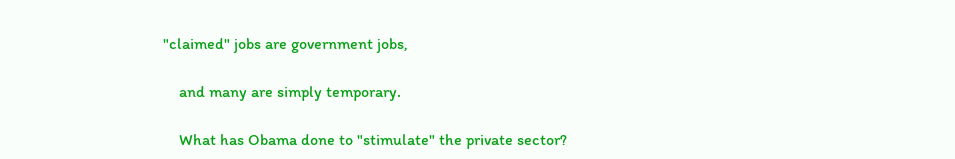"claimed" jobs are government jobs,

    and many are simply temporary.

    What has Obama done to "stimulate" the private sector?